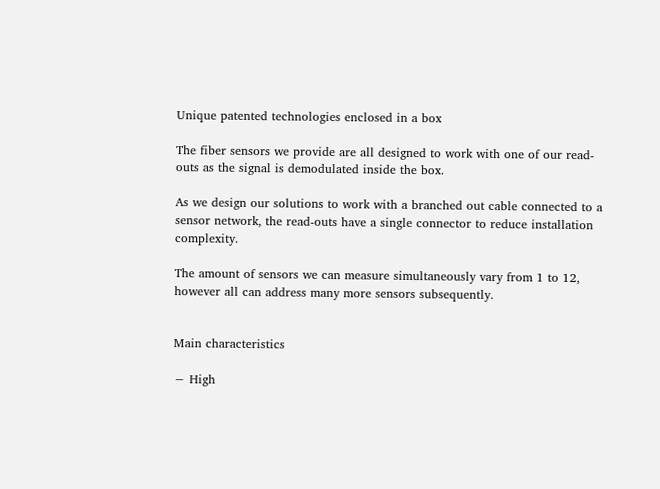Unique patented technologies enclosed in a box

The fiber sensors we provide are all designed to work with one of our read-outs as the signal is demodulated inside the box.

As we design our solutions to work with a branched out cable connected to a sensor network, the read-outs have a single connector to reduce installation complexity.

The amount of sensors we can measure simultaneously vary from 1 to 12, however all can address many more sensors subsequently.


Main characteristics

− High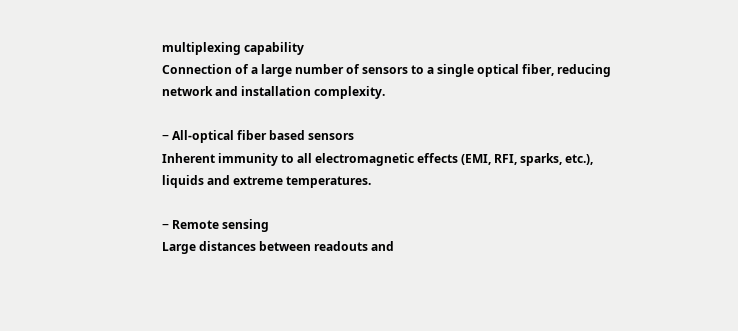multiplexing capability
Connection of a large number of sensors to a single optical fiber, reducing network and installation complexity.

− All-optical fiber based sensors
Inherent immunity to all electromagnetic effects (EMI, RFI, sparks, etc.), liquids and extreme temperatures.

− Remote sensing
Large distances between readouts and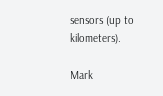sensors (up to kilometers).

Mark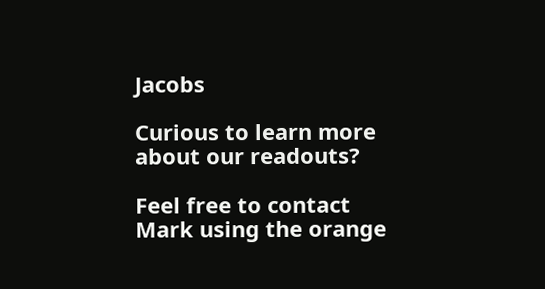Jacobs

Curious to learn more about our readouts?

Feel free to contact Mark using the orange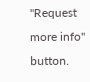"Request more info" button.